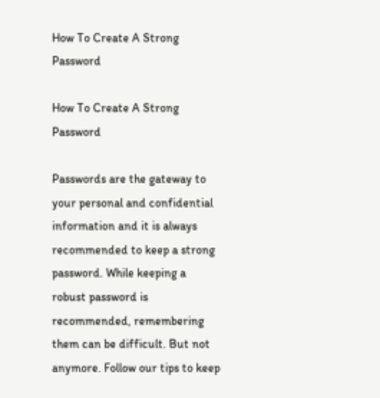How To Create A Strong Password

How To Create A Strong Password

Passwords are the gateway to your personal and confidential information and it is always recommended to keep a strong password. While keeping a robust password is recommended, remembering them can be difficult. But not anymore. Follow our tips to keep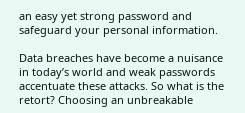an easy yet strong password and safeguard your personal information.

Data breaches have become a nuisance in today’s world and weak passwords accentuate these attacks. So what is the retort? Choosing an unbreakable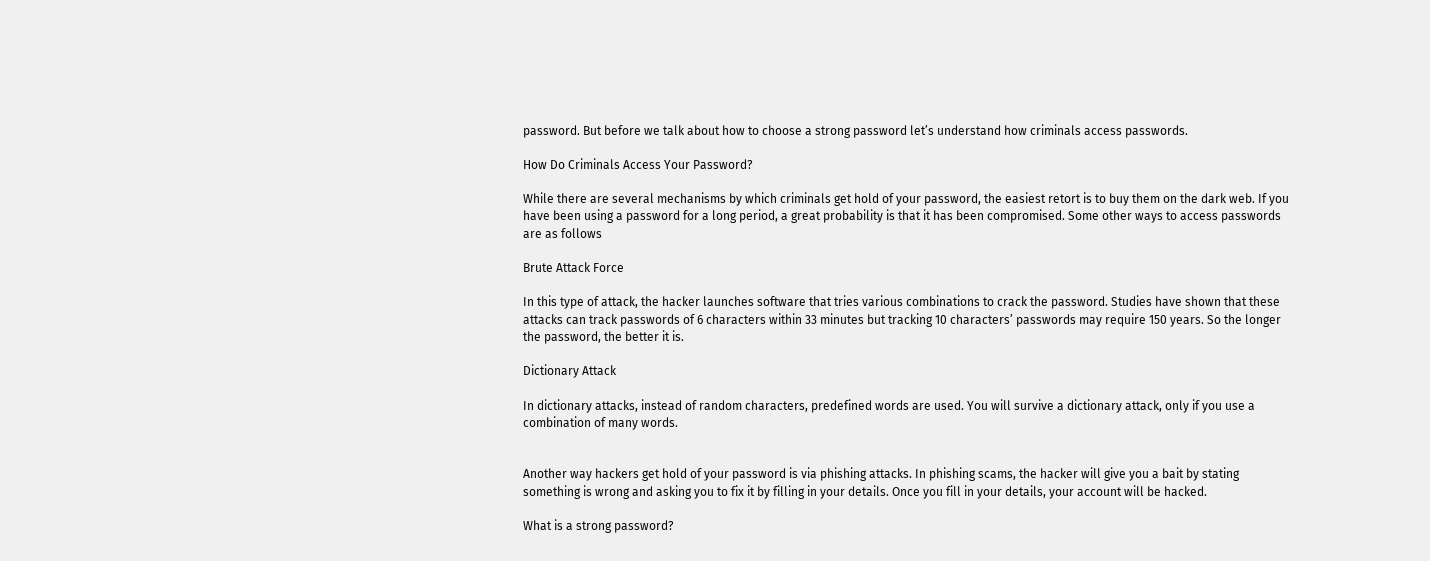password. But before we talk about how to choose a strong password let’s understand how criminals access passwords.

How Do Criminals Access Your Password?

While there are several mechanisms by which criminals get hold of your password, the easiest retort is to buy them on the dark web. If you have been using a password for a long period, a great probability is that it has been compromised. Some other ways to access passwords are as follows

Brute Attack Force

In this type of attack, the hacker launches software that tries various combinations to crack the password. Studies have shown that these attacks can track passwords of 6 characters within 33 minutes but tracking 10 characters’ passwords may require 150 years. So the longer the password, the better it is.

Dictionary Attack

In dictionary attacks, instead of random characters, predefined words are used. You will survive a dictionary attack, only if you use a combination of many words.


Another way hackers get hold of your password is via phishing attacks. In phishing scams, the hacker will give you a bait by stating something is wrong and asking you to fix it by filling in your details. Once you fill in your details, your account will be hacked.

What is a strong password?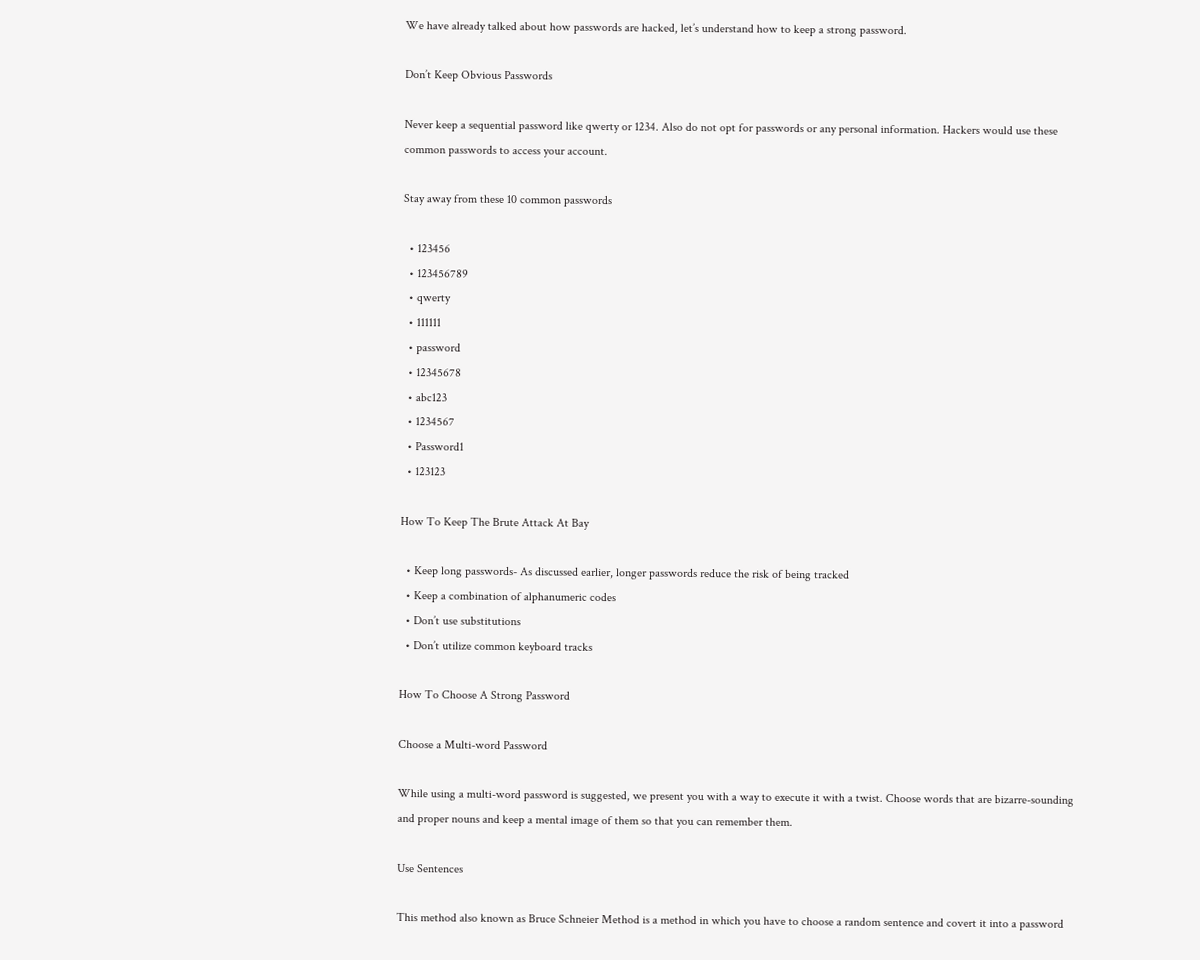We have already talked about how passwords are hacked, let’s understand how to keep a strong password.

Don’t Keep Obvious Passwords

Never keep a sequential password like qwerty or 1234. Also do not opt for passwords or any personal information. Hackers would use these common passwords to access your account.

Stay away from these 10 common passwords

  • 123456
  • 123456789
  • qwerty
  • 111111
  • password
  • 12345678
  • abc123
  • 1234567
  • Password1
  • 123123

How To Keep The Brute Attack At Bay

  • Keep long passwords- As discussed earlier, longer passwords reduce the risk of being tracked
  • Keep a combination of alphanumeric codes
  • Don’t use substitutions
  • Don’t utilize common keyboard tracks

How To Choose A Strong Password

Choose a Multi-word Password

While using a multi-word password is suggested, we present you with a way to execute it with a twist. Choose words that are bizarre-sounding and proper nouns and keep a mental image of them so that you can remember them.

Use Sentences

This method also known as Bruce Schneier Method is a method in which you have to choose a random sentence and covert it into a password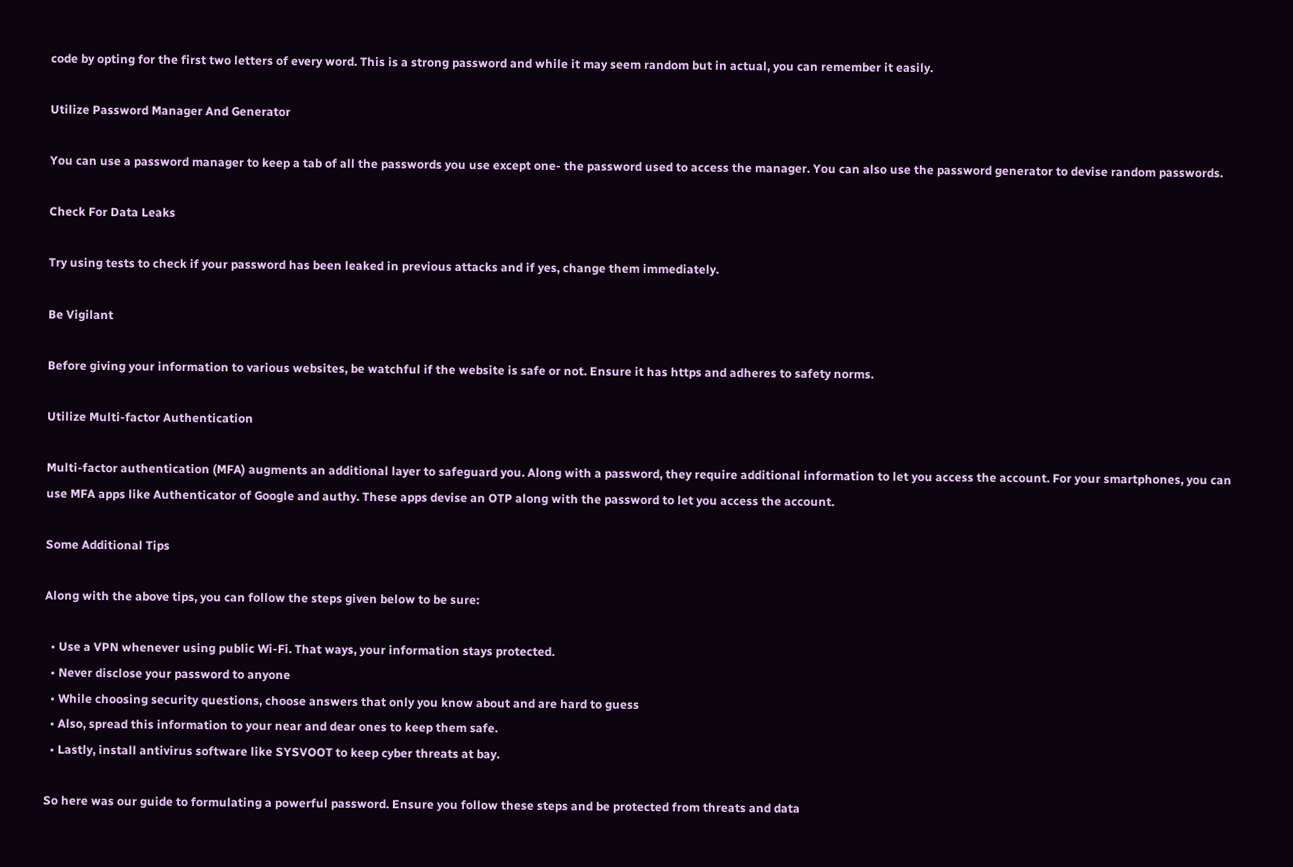code by opting for the first two letters of every word. This is a strong password and while it may seem random but in actual, you can remember it easily.

Utilize Password Manager And Generator

You can use a password manager to keep a tab of all the passwords you use except one- the password used to access the manager. You can also use the password generator to devise random passwords.

Check For Data Leaks

Try using tests to check if your password has been leaked in previous attacks and if yes, change them immediately.

Be Vigilant

Before giving your information to various websites, be watchful if the website is safe or not. Ensure it has https and adheres to safety norms.

Utilize Multi-factor Authentication

Multi-factor authentication (MFA) augments an additional layer to safeguard you. Along with a password, they require additional information to let you access the account. For your smartphones, you can use MFA apps like Authenticator of Google and authy. These apps devise an OTP along with the password to let you access the account.

Some Additional Tips

Along with the above tips, you can follow the steps given below to be sure:

  • Use a VPN whenever using public Wi-Fi. That ways, your information stays protected.
  • Never disclose your password to anyone
  • While choosing security questions, choose answers that only you know about and are hard to guess
  • Also, spread this information to your near and dear ones to keep them safe.
  • Lastly, install antivirus software like SYSVOOT to keep cyber threats at bay.

So here was our guide to formulating a powerful password. Ensure you follow these steps and be protected from threats and data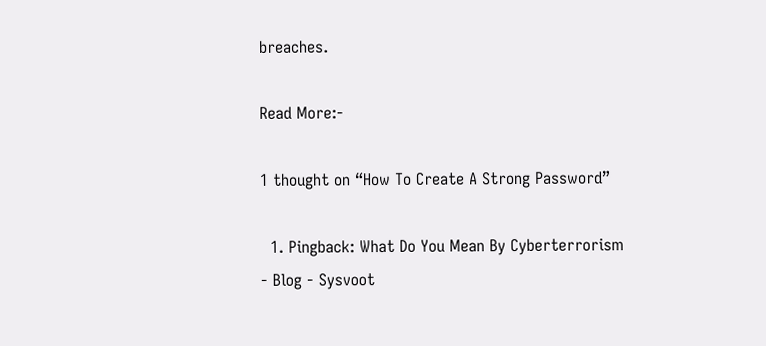breaches.

Read More:-

1 thought on “How To Create A Strong Password”

  1. Pingback: What Do You Mean By Cyberterrorism - Blog - Sysvoot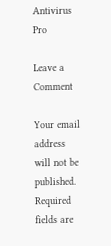Antivirus Pro

Leave a Comment

Your email address will not be published. Required fields are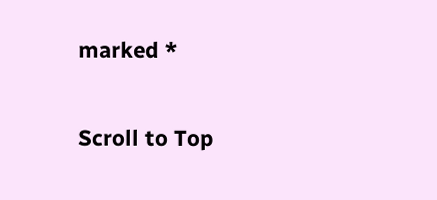marked *

Scroll to Top